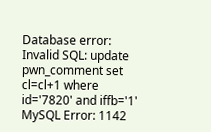Database error: Invalid SQL: update pwn_comment set cl=cl+1 where id='7820' and iffb='1'
MySQL Error: 1142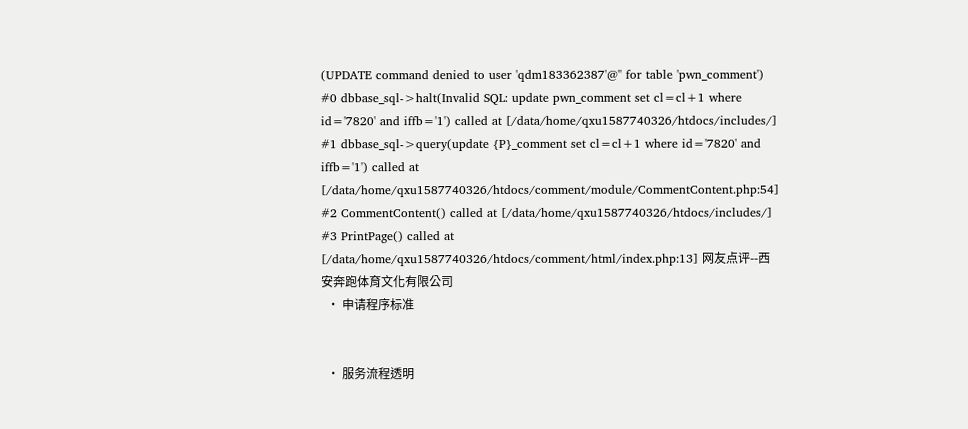(UPDATE command denied to user 'qdm183362387'@'' for table 'pwn_comment')
#0 dbbase_sql->halt(Invalid SQL: update pwn_comment set cl=cl+1 where id='7820' and iffb='1') called at [/data/home/qxu1587740326/htdocs/includes/] #1 dbbase_sql->query(update {P}_comment set cl=cl+1 where id='7820' and iffb='1') called at [/data/home/qxu1587740326/htdocs/comment/module/CommentContent.php:54] #2 CommentContent() called at [/data/home/qxu1587740326/htdocs/includes/] #3 PrintPage() called at [/data/home/qxu1587740326/htdocs/comment/html/index.php:13] 网友点评--西安奔跑体育文化有限公司
  • 申请程序标准


  • 服务流程透明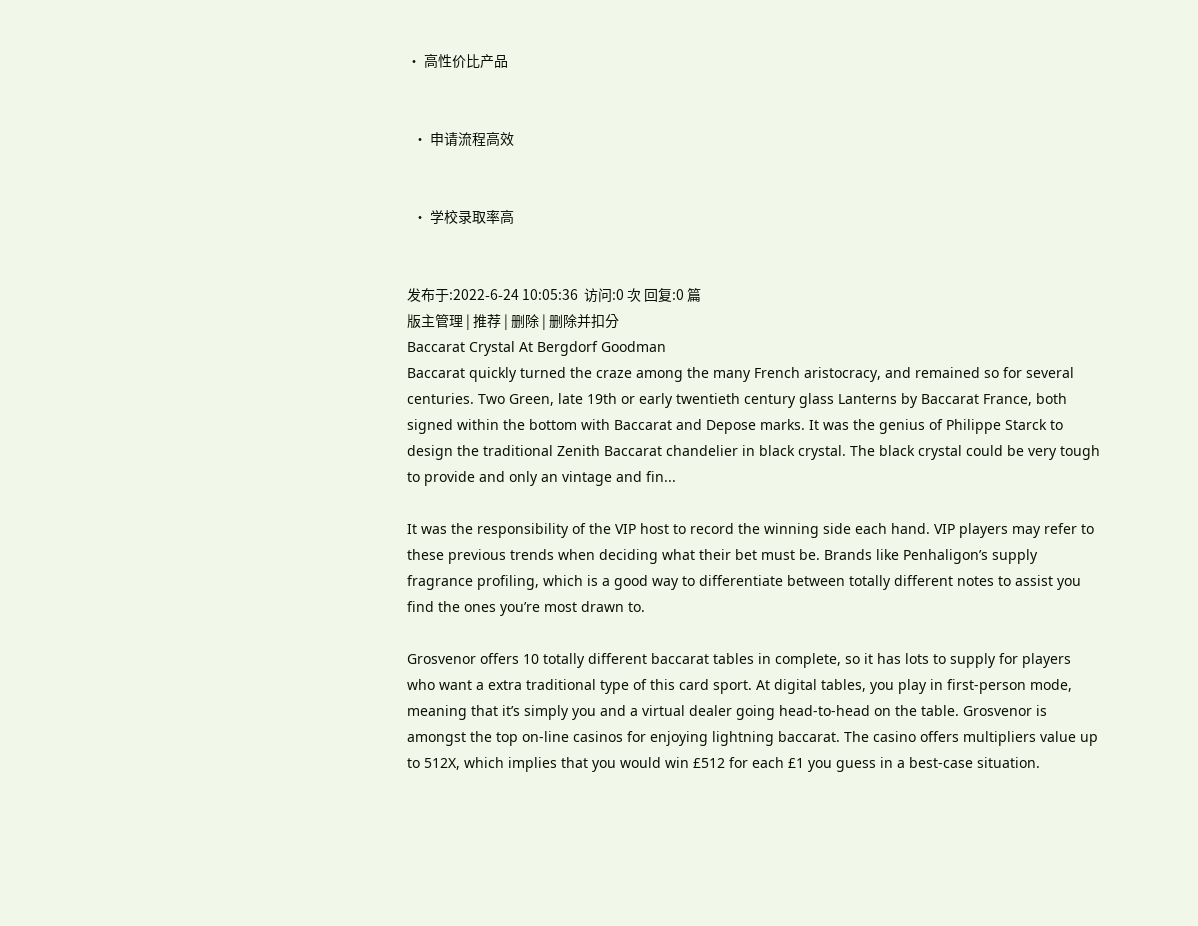• 高性价比产品


  • 申请流程高效


  • 学校录取率高


发布于:2022-6-24 10:05:36  访问:0 次 回复:0 篇
版主管理 | 推荐 | 删除 | 删除并扣分
Baccarat Crystal At Bergdorf Goodman
Baccarat quickly turned the craze among the many French aristocracy, and remained so for several centuries. Two Green, late 19th or early twentieth century glass Lanterns by Baccarat France, both signed within the bottom with Baccarat and Depose marks. It was the genius of Philippe Starck to design the traditional Zenith Baccarat chandelier in black crystal. The black crystal could be very tough to provide and only an vintage and fin...

It was the responsibility of the VIP host to record the winning side each hand. VIP players may refer to these previous trends when deciding what their bet must be. Brands like Penhaligon’s supply fragrance profiling, which is a good way to differentiate between totally different notes to assist you find the ones you’re most drawn to.

Grosvenor offers 10 totally different baccarat tables in complete, so it has lots to supply for players who want a extra traditional type of this card sport. At digital tables, you play in first-person mode, meaning that it’s simply you and a virtual dealer going head-to-head on the table. Grosvenor is amongst the top on-line casinos for enjoying lightning baccarat. The casino offers multipliers value up to 512X, which implies that you would win £512 for each £1 you guess in a best-case situation.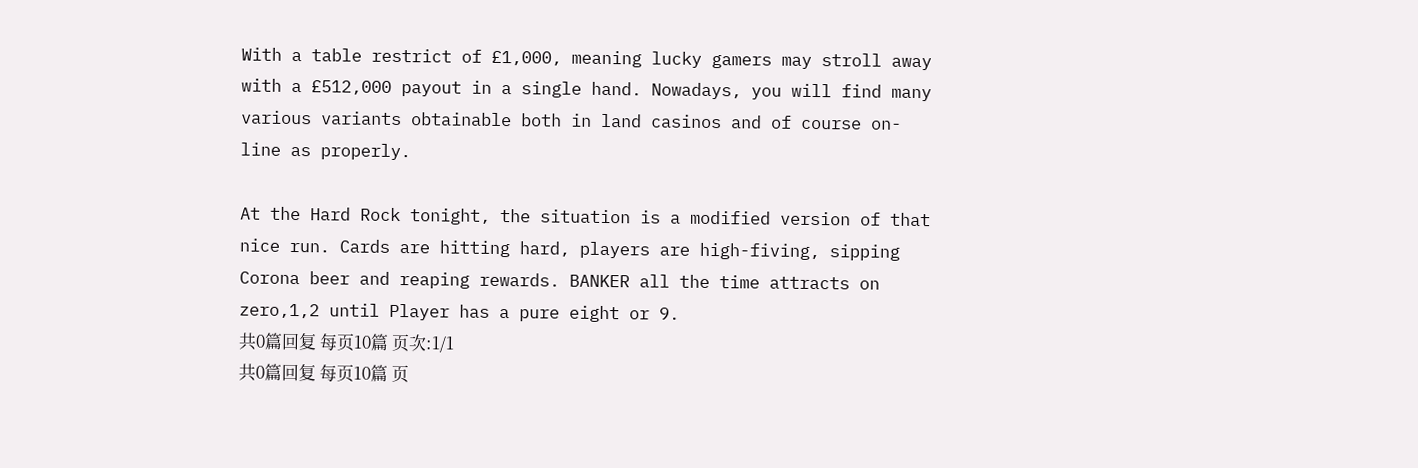With a table restrict of £1,000, meaning lucky gamers may stroll away with a £512,000 payout in a single hand. Nowadays, you will find many various variants obtainable both in land casinos and of course on-line as properly.

At the Hard Rock tonight, the situation is a modified version of that nice run. Cards are hitting hard, players are high-fiving, sipping Corona beer and reaping rewards. BANKER all the time attracts on zero,1,2 until Player has a pure eight or 9.
共0篇回复 每页10篇 页次:1/1
共0篇回复 每页10篇 页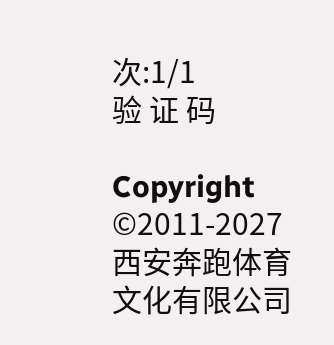次:1/1
验 证 码

Copyright ©2011-2027 西安奔跑体育文化有限公司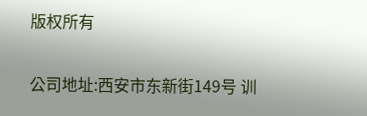版权所有

公司地址:西安市东新街149号 训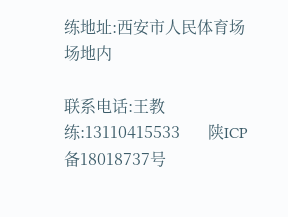练地址:西安市人民体育场场地内

联系电话:王教练:13110415533       陕ICP备18018737号